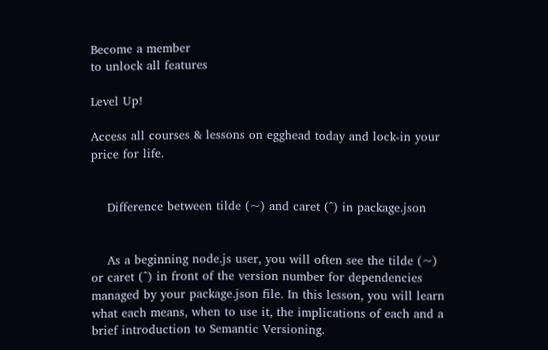Become a member
to unlock all features

Level Up!

Access all courses & lessons on egghead today and lock-in your price for life.


    Difference between tilde (~) and caret (^) in package.json


    As a beginning node.js user, you will often see the tilde (~) or caret (^) in front of the version number for dependencies managed by your package.json file. In this lesson, you will learn what each means, when to use it, the implications of each and a brief introduction to Semantic Versioning.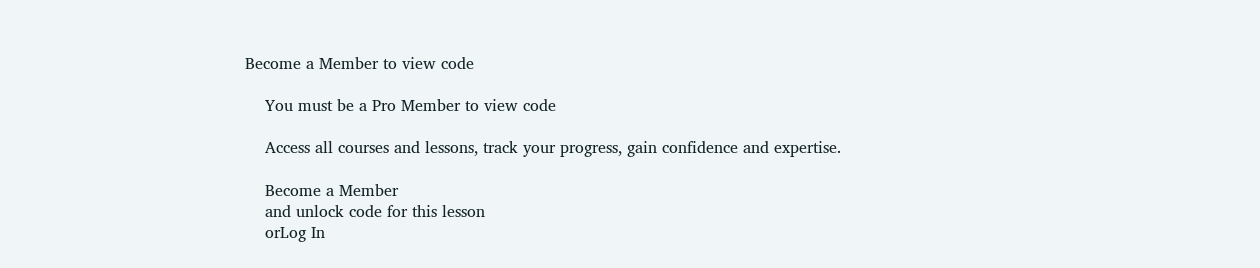Become a Member to view code

    You must be a Pro Member to view code

    Access all courses and lessons, track your progress, gain confidence and expertise.

    Become a Member
    and unlock code for this lesson
    orLog In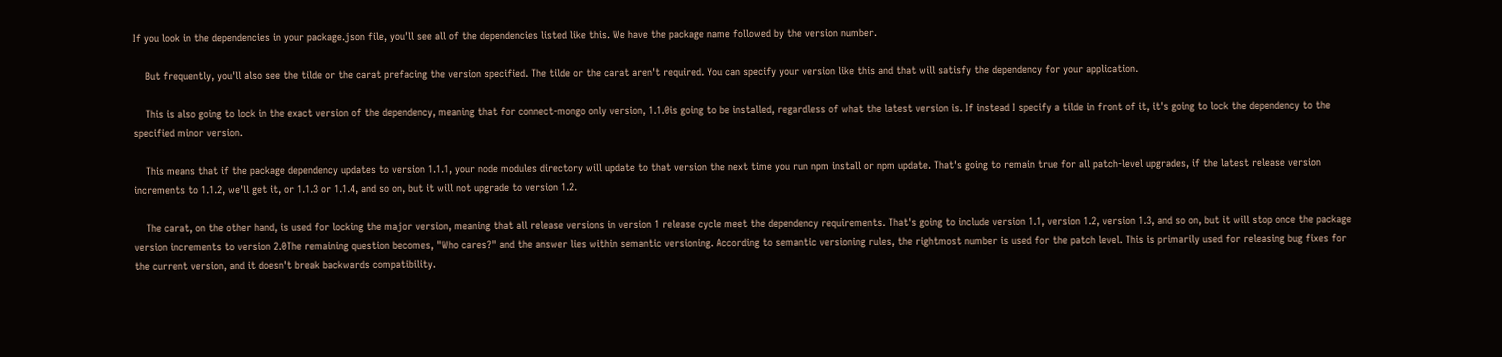If you look in the dependencies in your package.json file, you'll see all of the dependencies listed like this. We have the package name followed by the version number.

    But frequently, you'll also see the tilde or the carat prefacing the version specified. The tilde or the carat aren't required. You can specify your version like this and that will satisfy the dependency for your application.

    This is also going to lock in the exact version of the dependency, meaning that for connect-mongo only version, 1.1.0is going to be installed, regardless of what the latest version is. If instead I specify a tilde in front of it, it's going to lock the dependency to the specified minor version.

    This means that if the package dependency updates to version 1.1.1, your node modules directory will update to that version the next time you run npm install or npm update. That's going to remain true for all patch-level upgrades, if the latest release version increments to 1.1.2, we'll get it, or 1.1.3 or 1.1.4, and so on, but it will not upgrade to version 1.2.

    The carat, on the other hand, is used for locking the major version, meaning that all release versions in version 1 release cycle meet the dependency requirements. That's going to include version 1.1, version 1.2, version 1.3, and so on, but it will stop once the package version increments to version 2.0The remaining question becomes, "Who cares?" and the answer lies within semantic versioning. According to semantic versioning rules, the rightmost number is used for the patch level. This is primarily used for releasing bug fixes for the current version, and it doesn't break backwards compatibility.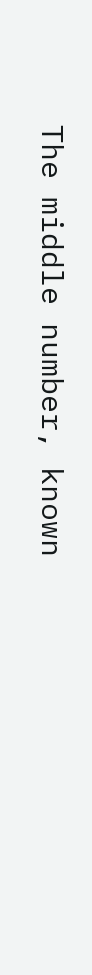The middle number, known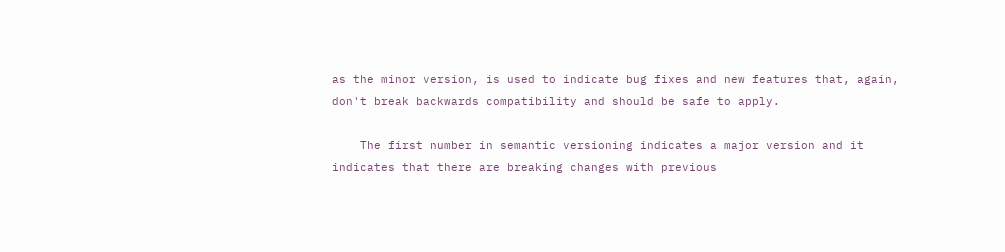as the minor version, is used to indicate bug fixes and new features that, again, don't break backwards compatibility and should be safe to apply.

    The first number in semantic versioning indicates a major version and it indicates that there are breaking changes with previous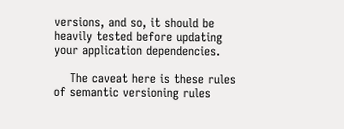versions, and so, it should be heavily tested before updating your application dependencies.

    The caveat here is these rules of semantic versioning rules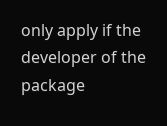only apply if the developer of the package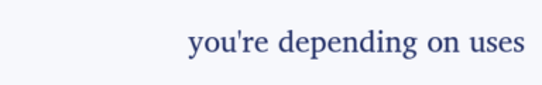you're depending on uses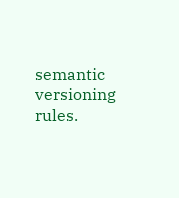semantic versioning rules.